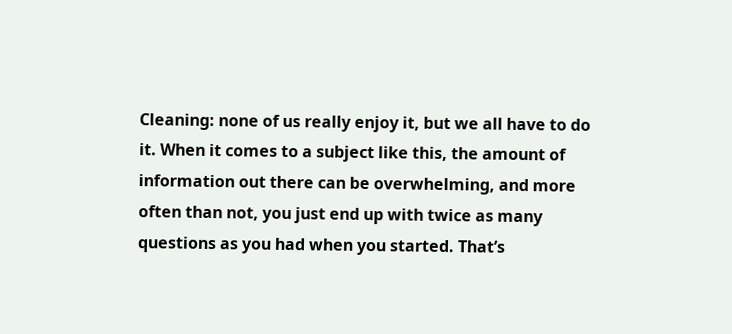Cleaning: none of us really enjoy it, but we all have to do it. When it comes to a subject like this, the amount of information out there can be overwhelming, and more often than not, you just end up with twice as many questions as you had when you started. That’s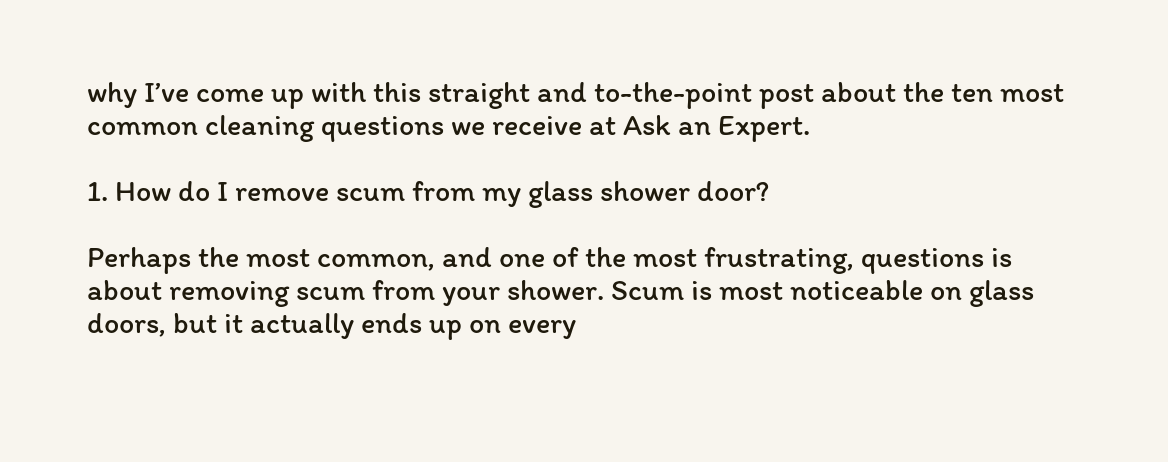why I’ve come up with this straight and to-the-point post about the ten most common cleaning questions we receive at Ask an Expert.

1. How do I remove scum from my glass shower door?

Perhaps the most common, and one of the most frustrating, questions is about removing scum from your shower. Scum is most noticeable on glass doors, but it actually ends up on every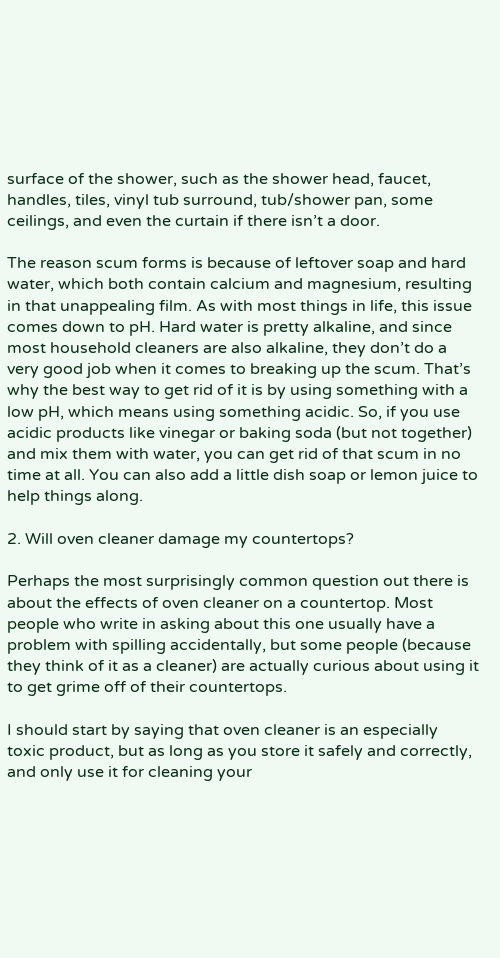surface of the shower, such as the shower head, faucet, handles, tiles, vinyl tub surround, tub/shower pan, some ceilings, and even the curtain if there isn’t a door.

The reason scum forms is because of leftover soap and hard water, which both contain calcium and magnesium, resulting in that unappealing film. As with most things in life, this issue comes down to pH. Hard water is pretty alkaline, and since most household cleaners are also alkaline, they don’t do a very good job when it comes to breaking up the scum. That’s why the best way to get rid of it is by using something with a low pH, which means using something acidic. So, if you use acidic products like vinegar or baking soda (but not together) and mix them with water, you can get rid of that scum in no time at all. You can also add a little dish soap or lemon juice to help things along.

2. Will oven cleaner damage my countertops?

Perhaps the most surprisingly common question out there is about the effects of oven cleaner on a countertop. Most people who write in asking about this one usually have a problem with spilling accidentally, but some people (because they think of it as a cleaner) are actually curious about using it to get grime off of their countertops.

I should start by saying that oven cleaner is an especially toxic product, but as long as you store it safely and correctly, and only use it for cleaning your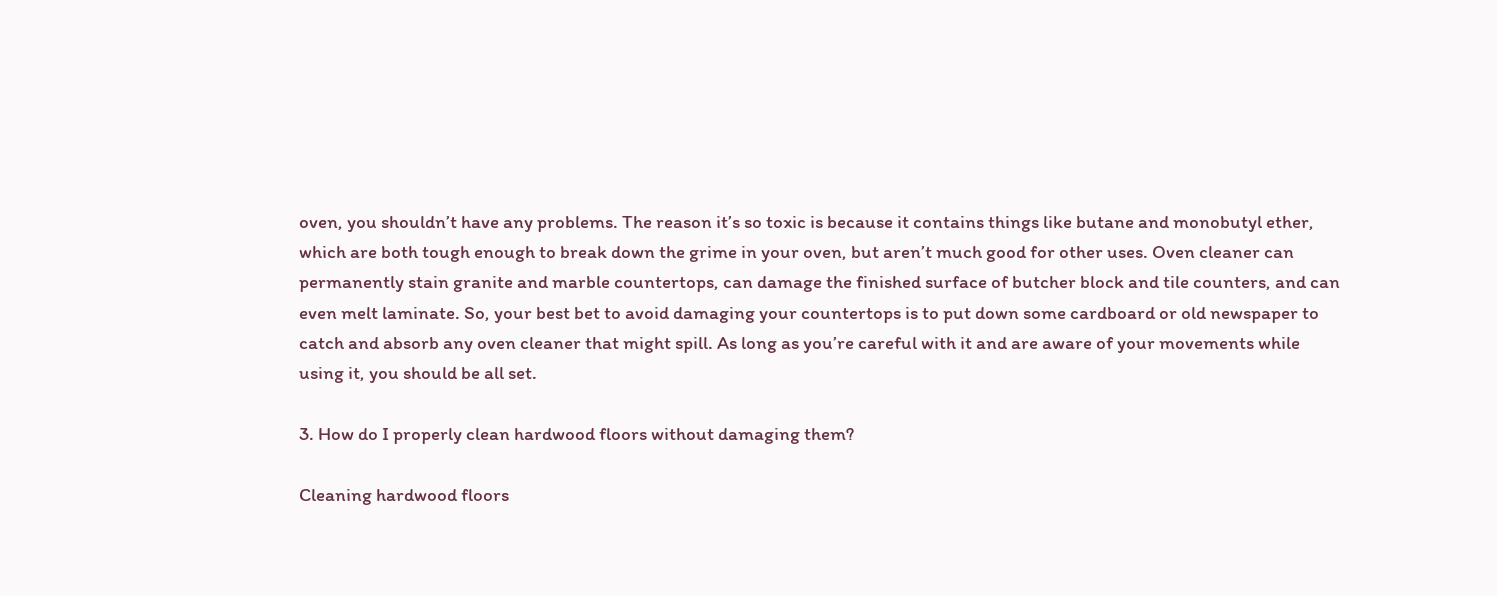oven, you shouldn’t have any problems. The reason it’s so toxic is because it contains things like butane and monobutyl ether, which are both tough enough to break down the grime in your oven, but aren’t much good for other uses. Oven cleaner can permanently stain granite and marble countertops, can damage the finished surface of butcher block and tile counters, and can even melt laminate. So, your best bet to avoid damaging your countertops is to put down some cardboard or old newspaper to catch and absorb any oven cleaner that might spill. As long as you’re careful with it and are aware of your movements while using it, you should be all set.

3. How do I properly clean hardwood floors without damaging them?

Cleaning hardwood floors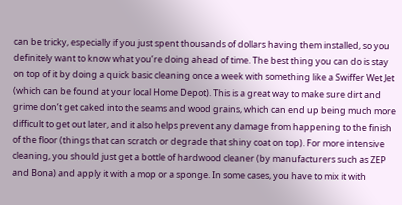can be tricky, especially if you just spent thousands of dollars having them installed, so you definitely want to know what you’re doing ahead of time. The best thing you can do is stay on top of it by doing a quick basic cleaning once a week with something like a Swiffer Wet Jet (which can be found at your local Home Depot). This is a great way to make sure dirt and grime don’t get caked into the seams and wood grains, which can end up being much more difficult to get out later, and it also helps prevent any damage from happening to the finish of the floor (things that can scratch or degrade that shiny coat on top). For more intensive cleaning, you should just get a bottle of hardwood cleaner (by manufacturers such as ZEP and Bona) and apply it with a mop or a sponge. In some cases, you have to mix it with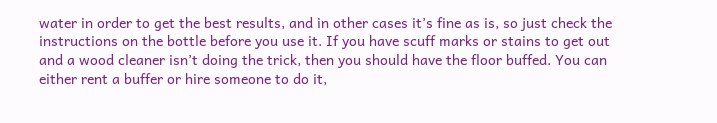water in order to get the best results, and in other cases it’s fine as is, so just check the instructions on the bottle before you use it. If you have scuff marks or stains to get out and a wood cleaner isn’t doing the trick, then you should have the floor buffed. You can either rent a buffer or hire someone to do it,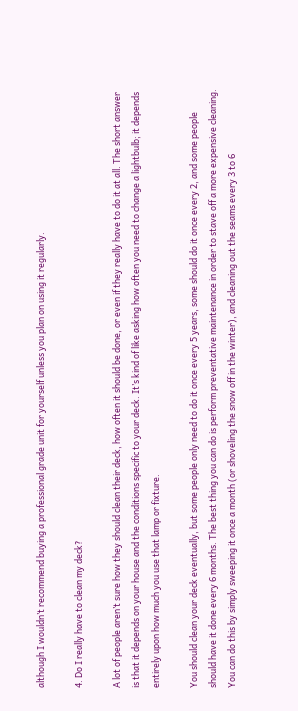although I wouldn’t recommend buying a professional grade unit for yourself unless you plan on using it regularly.

4. Do I really have to clean my deck?

A lot of people aren’t sure how they should clean their deck, how often it should be done, or even if they really have to do it at all. The short answer is that it depends on your house and the conditions specific to your deck. It’s kind of like asking how often you need to change a lightbulb; it depends entirely upon how much you use that lamp or fixture.

You should clean your deck eventually, but some people only need to do it once every 5 years, some should do it once every 2, and some people should have it done every 6 months. The best thing you can do is perform preventative maintenance in order to stave off a more expensive cleaning. You can do this by simply sweeping it once a month (or shoveling the snow off in the winter), and cleaning out the seams every 3 to 6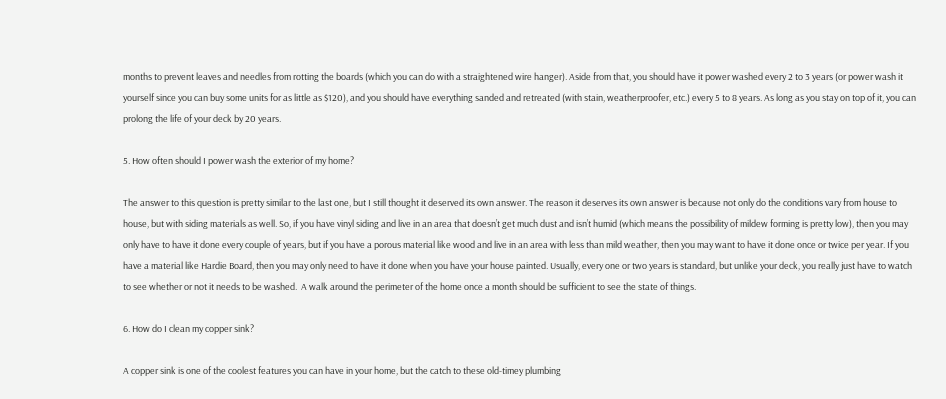months to prevent leaves and needles from rotting the boards (which you can do with a straightened wire hanger). Aside from that, you should have it power washed every 2 to 3 years (or power wash it yourself since you can buy some units for as little as $120), and you should have everything sanded and retreated (with stain, weatherproofer, etc.) every 5 to 8 years. As long as you stay on top of it, you can prolong the life of your deck by 20 years.

5. How often should I power wash the exterior of my home?

The answer to this question is pretty similar to the last one, but I still thought it deserved its own answer. The reason it deserves its own answer is because not only do the conditions vary from house to house, but with siding materials as well. So, if you have vinyl siding and live in an area that doesn’t get much dust and isn’t humid (which means the possibility of mildew forming is pretty low), then you may only have to have it done every couple of years, but if you have a porous material like wood and live in an area with less than mild weather, then you may want to have it done once or twice per year. If you have a material like Hardie Board, then you may only need to have it done when you have your house painted. Usually, every one or two years is standard, but unlike your deck, you really just have to watch to see whether or not it needs to be washed.  A walk around the perimeter of the home once a month should be sufficient to see the state of things.

6. How do I clean my copper sink?

A copper sink is one of the coolest features you can have in your home, but the catch to these old-timey plumbing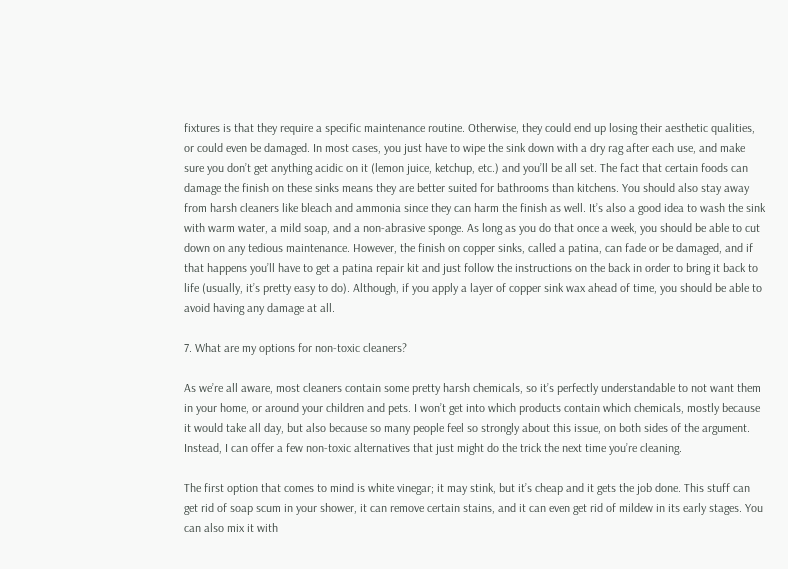fixtures is that they require a specific maintenance routine. Otherwise, they could end up losing their aesthetic qualities, or could even be damaged. In most cases, you just have to wipe the sink down with a dry rag after each use, and make sure you don’t get anything acidic on it (lemon juice, ketchup, etc.) and you’ll be all set. The fact that certain foods can damage the finish on these sinks means they are better suited for bathrooms than kitchens. You should also stay away from harsh cleaners like bleach and ammonia since they can harm the finish as well. It’s also a good idea to wash the sink with warm water, a mild soap, and a non-abrasive sponge. As long as you do that once a week, you should be able to cut down on any tedious maintenance. However, the finish on copper sinks, called a patina, can fade or be damaged, and if that happens you’ll have to get a patina repair kit and just follow the instructions on the back in order to bring it back to life (usually, it’s pretty easy to do). Although, if you apply a layer of copper sink wax ahead of time, you should be able to avoid having any damage at all.

7. What are my options for non-toxic cleaners?

As we’re all aware, most cleaners contain some pretty harsh chemicals, so it’s perfectly understandable to not want them in your home, or around your children and pets. I won’t get into which products contain which chemicals, mostly because it would take all day, but also because so many people feel so strongly about this issue, on both sides of the argument. Instead, I can offer a few non-toxic alternatives that just might do the trick the next time you’re cleaning.

The first option that comes to mind is white vinegar; it may stink, but it’s cheap and it gets the job done. This stuff can get rid of soap scum in your shower, it can remove certain stains, and it can even get rid of mildew in its early stages. You can also mix it with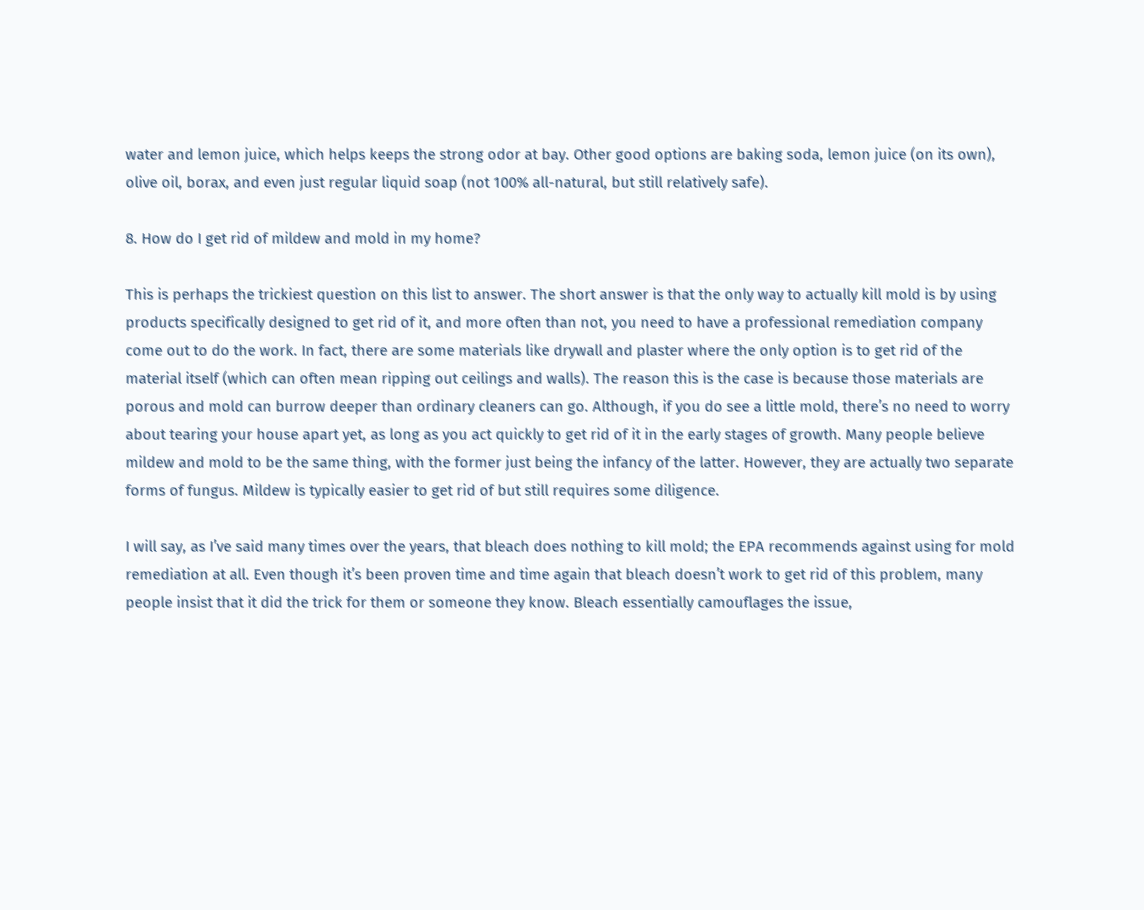water and lemon juice, which helps keeps the strong odor at bay. Other good options are baking soda, lemon juice (on its own), olive oil, borax, and even just regular liquid soap (not 100% all-natural, but still relatively safe).

8. How do I get rid of mildew and mold in my home?

This is perhaps the trickiest question on this list to answer. The short answer is that the only way to actually kill mold is by using products specifically designed to get rid of it, and more often than not, you need to have a professional remediation company come out to do the work. In fact, there are some materials like drywall and plaster where the only option is to get rid of the material itself (which can often mean ripping out ceilings and walls). The reason this is the case is because those materials are porous and mold can burrow deeper than ordinary cleaners can go. Although, if you do see a little mold, there’s no need to worry about tearing your house apart yet, as long as you act quickly to get rid of it in the early stages of growth. Many people believe mildew and mold to be the same thing, with the former just being the infancy of the latter. However, they are actually two separate forms of fungus. Mildew is typically easier to get rid of but still requires some diligence.

I will say, as I’ve said many times over the years, that bleach does nothing to kill mold; the EPA recommends against using for mold remediation at all. Even though it’s been proven time and time again that bleach doesn’t work to get rid of this problem, many people insist that it did the trick for them or someone they know. Bleach essentially camouflages the issue,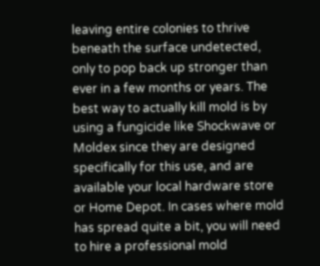leaving entire colonies to thrive beneath the surface undetected, only to pop back up stronger than ever in a few months or years. The best way to actually kill mold is by using a fungicide like Shockwave or Moldex since they are designed specifically for this use, and are available your local hardware store or Home Depot. In cases where mold has spread quite a bit, you will need to hire a professional mold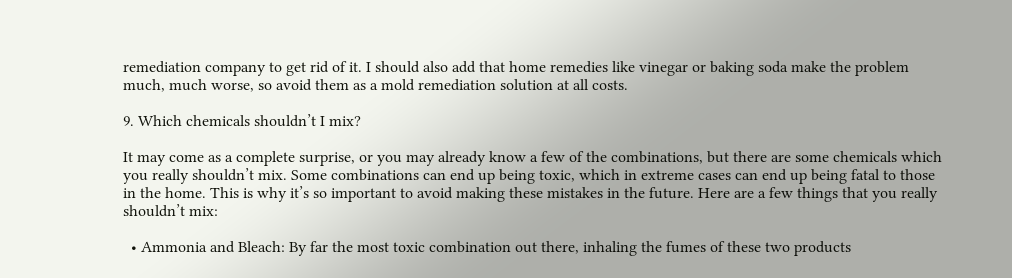remediation company to get rid of it. I should also add that home remedies like vinegar or baking soda make the problem much, much worse, so avoid them as a mold remediation solution at all costs.

9. Which chemicals shouldn’t I mix?

It may come as a complete surprise, or you may already know a few of the combinations, but there are some chemicals which you really shouldn’t mix. Some combinations can end up being toxic, which in extreme cases can end up being fatal to those in the home. This is why it’s so important to avoid making these mistakes in the future. Here are a few things that you really shouldn’t mix:

  • Ammonia and Bleach: By far the most toxic combination out there, inhaling the fumes of these two products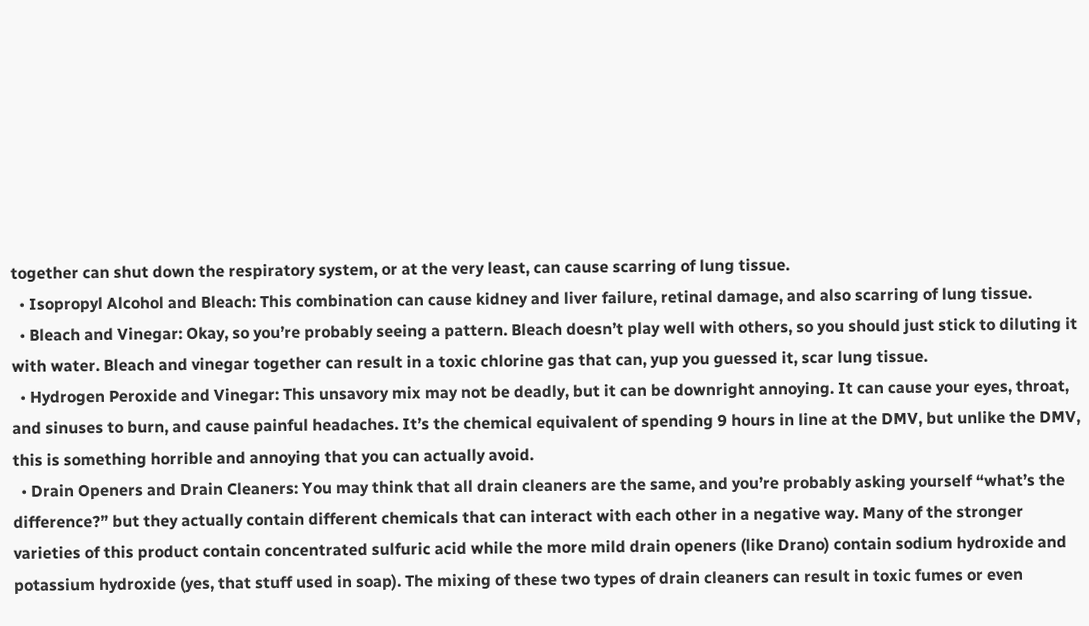together can shut down the respiratory system, or at the very least, can cause scarring of lung tissue.
  • Isopropyl Alcohol and Bleach: This combination can cause kidney and liver failure, retinal damage, and also scarring of lung tissue.
  • Bleach and Vinegar: Okay, so you’re probably seeing a pattern. Bleach doesn’t play well with others, so you should just stick to diluting it with water. Bleach and vinegar together can result in a toxic chlorine gas that can, yup you guessed it, scar lung tissue.
  • Hydrogen Peroxide and Vinegar: This unsavory mix may not be deadly, but it can be downright annoying. It can cause your eyes, throat, and sinuses to burn, and cause painful headaches. It’s the chemical equivalent of spending 9 hours in line at the DMV, but unlike the DMV, this is something horrible and annoying that you can actually avoid.
  • Drain Openers and Drain Cleaners: You may think that all drain cleaners are the same, and you’re probably asking yourself “what’s the difference?” but they actually contain different chemicals that can interact with each other in a negative way. Many of the stronger varieties of this product contain concentrated sulfuric acid while the more mild drain openers (like Drano) contain sodium hydroxide and potassium hydroxide (yes, that stuff used in soap). The mixing of these two types of drain cleaners can result in toxic fumes or even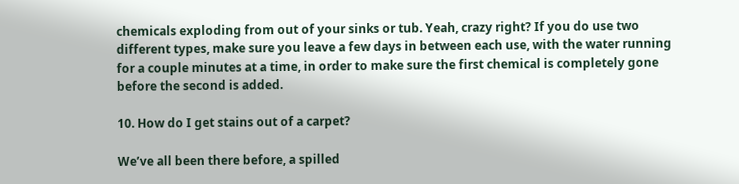chemicals exploding from out of your sinks or tub. Yeah, crazy right? If you do use two different types, make sure you leave a few days in between each use, with the water running for a couple minutes at a time, in order to make sure the first chemical is completely gone before the second is added.

10. How do I get stains out of a carpet?

We’ve all been there before, a spilled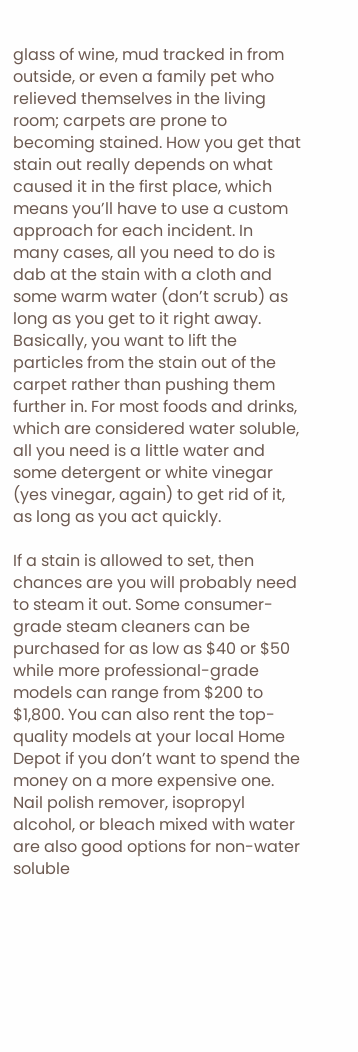glass of wine, mud tracked in from outside, or even a family pet who relieved themselves in the living room; carpets are prone to becoming stained. How you get that stain out really depends on what caused it in the first place, which means you’ll have to use a custom approach for each incident. In many cases, all you need to do is dab at the stain with a cloth and some warm water (don’t scrub) as long as you get to it right away. Basically, you want to lift the particles from the stain out of the carpet rather than pushing them further in. For most foods and drinks, which are considered water soluble, all you need is a little water and some detergent or white vinegar (yes vinegar, again) to get rid of it, as long as you act quickly.

If a stain is allowed to set, then chances are you will probably need to steam it out. Some consumer-grade steam cleaners can be purchased for as low as $40 or $50 while more professional-grade models can range from $200 to $1,800. You can also rent the top-quality models at your local Home Depot if you don’t want to spend the money on a more expensive one. Nail polish remover, isopropyl alcohol, or bleach mixed with water are also good options for non-water soluble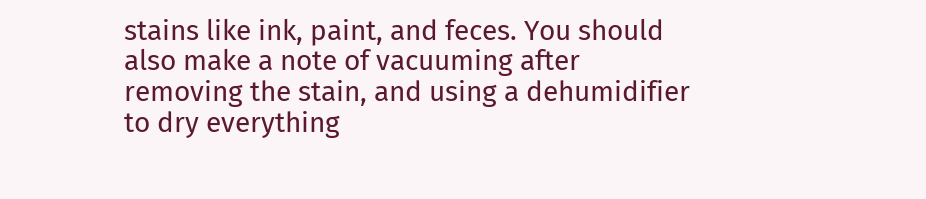stains like ink, paint, and feces. You should also make a note of vacuuming after removing the stain, and using a dehumidifier to dry everything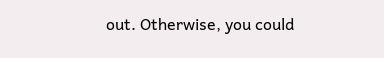out. Otherwise, you could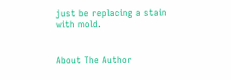just be replacing a stain with mold.


About The Author